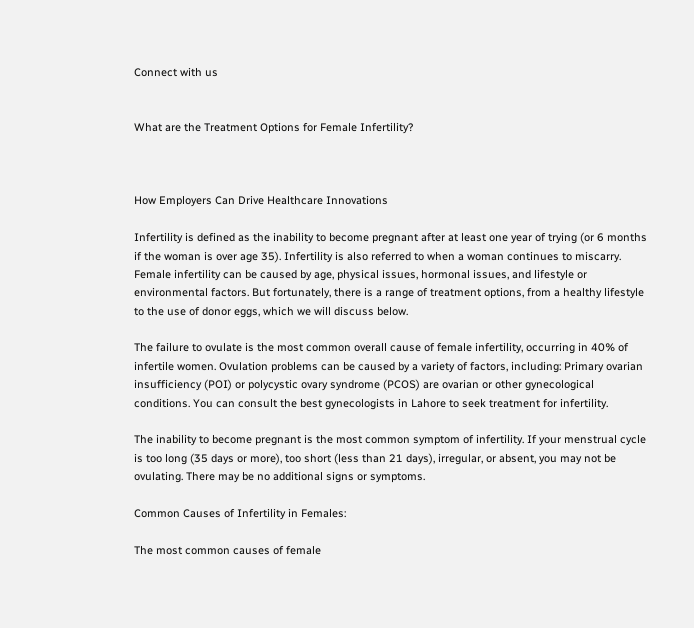Connect with us


What are the Treatment Options for Female Infertility?



How Employers Can Drive Healthcare Innovations

Infertility is defined as the inability to become pregnant after at least one year of trying (or 6 months if the woman is over age 35). Infertility is also referred to when a woman continues to miscarry. Female infertility can be caused by age, physical issues, hormonal issues, and lifestyle or environmental factors. But fortunately, there is a range of treatment options, from a healthy lifestyle to the use of donor eggs, which we will discuss below.

The failure to ovulate is the most common overall cause of female infertility, occurring in 40% of infertile women. Ovulation problems can be caused by a variety of factors, including: Primary ovarian insufficiency (POI) or polycystic ovary syndrome (PCOS) are ovarian or other gynecological conditions. You can consult the best gynecologists in Lahore to seek treatment for infertility.

The inability to become pregnant is the most common symptom of infertility. If your menstrual cycle is too long (35 days or more), too short (less than 21 days), irregular, or absent, you may not be ovulating. There may be no additional signs or symptoms.

Common Causes of Infertility in Females:

The most common causes of female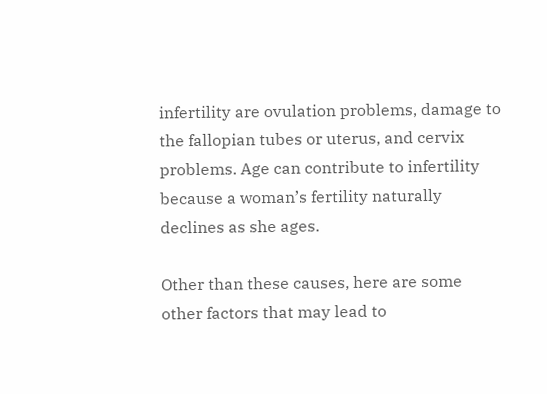infertility are ovulation problems, damage to the fallopian tubes or uterus, and cervix problems. Age can contribute to infertility because a woman’s fertility naturally declines as she ages.

Other than these causes, here are some other factors that may lead to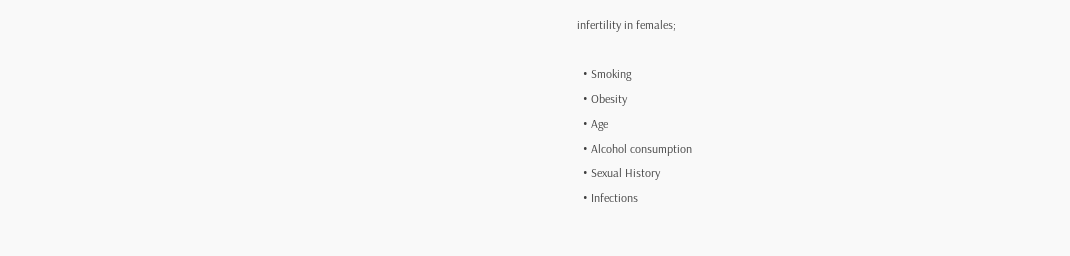infertility in females;

  • Smoking
  • Obesity
  • Age
  • Alcohol consumption
  • Sexual History
  • Infections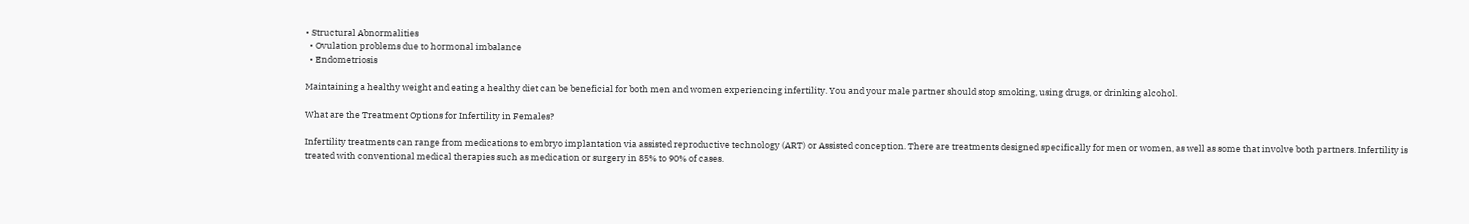• Structural Abnormalities
  • Ovulation problems due to hormonal imbalance
  • Endometriosis

Maintaining a healthy weight and eating a healthy diet can be beneficial for both men and women experiencing infertility. You and your male partner should stop smoking, using drugs, or drinking alcohol.

What are the Treatment Options for Infertility in Females?

Infertility treatments can range from medications to embryo implantation via assisted reproductive technology (ART) or Assisted conception. There are treatments designed specifically for men or women, as well as some that involve both partners. Infertility is treated with conventional medical therapies such as medication or surgery in 85% to 90% of cases.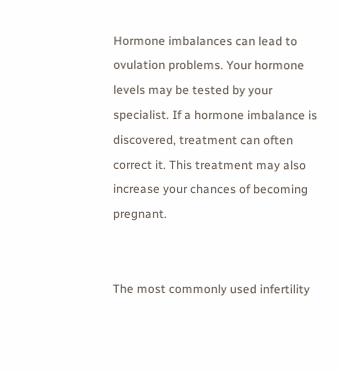Hormone imbalances can lead to ovulation problems. Your hormone levels may be tested by your specialist. If a hormone imbalance is discovered, treatment can often correct it. This treatment may also increase your chances of becoming pregnant.


The most commonly used infertility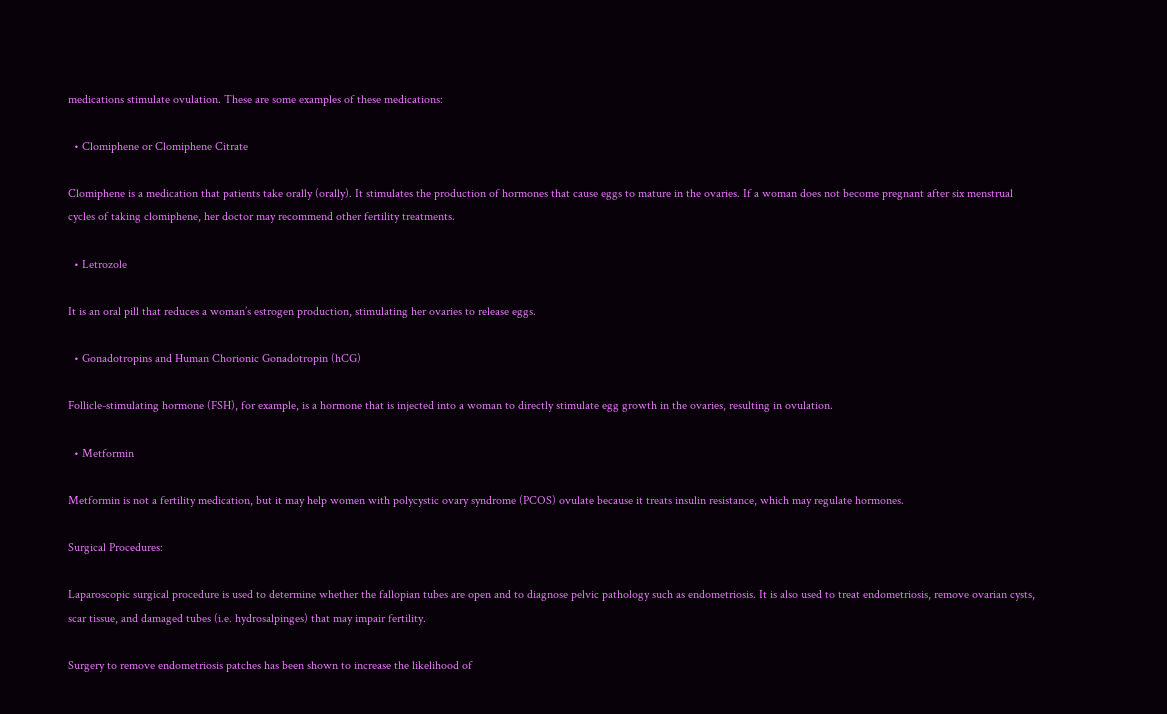medications stimulate ovulation. These are some examples of these medications:

  • Clomiphene or Clomiphene Citrate

Clomiphene is a medication that patients take orally (orally). It stimulates the production of hormones that cause eggs to mature in the ovaries. If a woman does not become pregnant after six menstrual cycles of taking clomiphene, her doctor may recommend other fertility treatments.

  • Letrozole

It is an oral pill that reduces a woman’s estrogen production, stimulating her ovaries to release eggs.

  • Gonadotropins and Human Chorionic Gonadotropin (hCG)

Follicle-stimulating hormone (FSH), for example, is a hormone that is injected into a woman to directly stimulate egg growth in the ovaries, resulting in ovulation.

  • Metformin

Metformin is not a fertility medication, but it may help women with polycystic ovary syndrome (PCOS) ovulate because it treats insulin resistance, which may regulate hormones.

Surgical Procedures:

Laparoscopic surgical procedure is used to determine whether the fallopian tubes are open and to diagnose pelvic pathology such as endometriosis. It is also used to treat endometriosis, remove ovarian cysts, scar tissue, and damaged tubes (i.e. hydrosalpinges) that may impair fertility.

Surgery to remove endometriosis patches has been shown to increase the likelihood of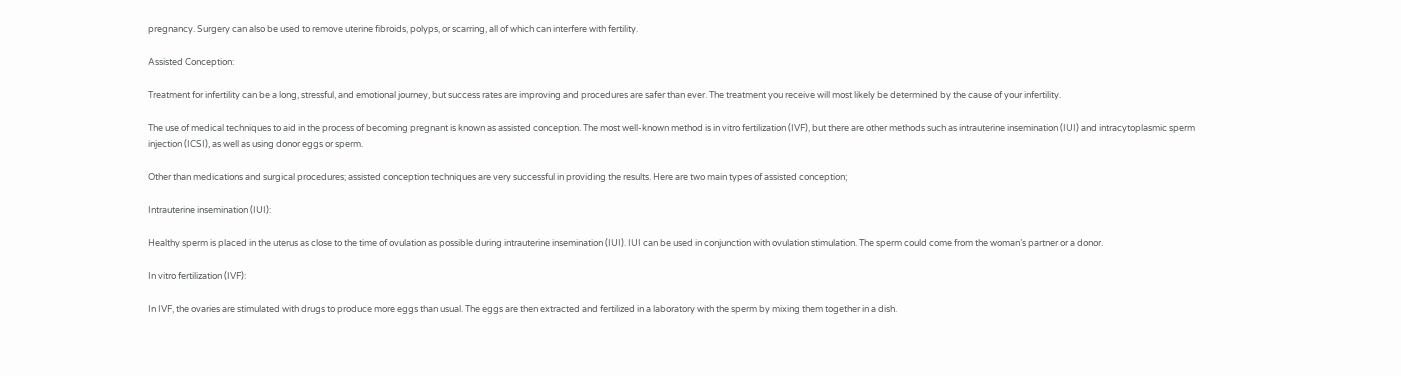pregnancy. Surgery can also be used to remove uterine fibroids, polyps, or scarring, all of which can interfere with fertility.

Assisted Conception:

Treatment for infertility can be a long, stressful, and emotional journey, but success rates are improving and procedures are safer than ever. The treatment you receive will most likely be determined by the cause of your infertility.

The use of medical techniques to aid in the process of becoming pregnant is known as assisted conception. The most well-known method is in vitro fertilization (IVF), but there are other methods such as intrauterine insemination (IUI) and intracytoplasmic sperm injection (ICSI), as well as using donor eggs or sperm.

Other than medications and surgical procedures; assisted conception techniques are very successful in providing the results. Here are two main types of assisted conception;

Intrauterine insemination (IUI):

Healthy sperm is placed in the uterus as close to the time of ovulation as possible during intrauterine insemination (IUI). IUI can be used in conjunction with ovulation stimulation. The sperm could come from the woman’s partner or a donor.

In vitro fertilization (IVF):

In IVF, the ovaries are stimulated with drugs to produce more eggs than usual. The eggs are then extracted and fertilized in a laboratory with the sperm by mixing them together in a dish.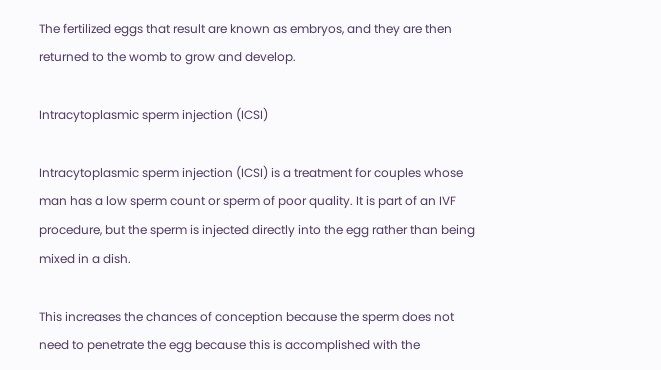The fertilized eggs that result are known as embryos, and they are then returned to the womb to grow and develop.

Intracytoplasmic sperm injection (ICSI)

Intracytoplasmic sperm injection (ICSI) is a treatment for couples whose man has a low sperm count or sperm of poor quality. It is part of an IVF procedure, but the sperm is injected directly into the egg rather than being mixed in a dish.

This increases the chances of conception because the sperm does not need to penetrate the egg because this is accomplished with the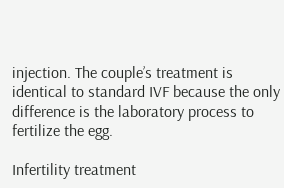injection. The couple’s treatment is identical to standard IVF because the only difference is the laboratory process to fertilize the egg.

Infertility treatment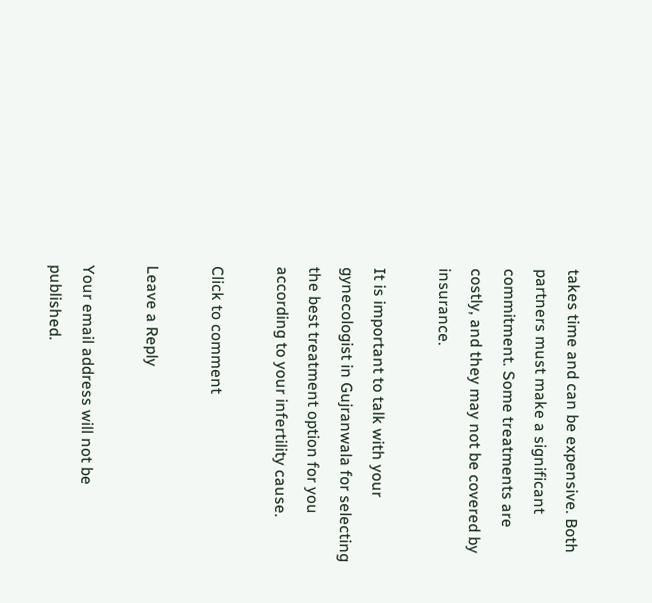takes time and can be expensive. Both partners must make a significant commitment. Some treatments are costly, and they may not be covered by insurance.

It is important to talk with your gynecologist in Gujranwala for selecting the best treatment option for you according to your infertility cause.

Click to comment

Leave a Reply

Your email address will not be published.